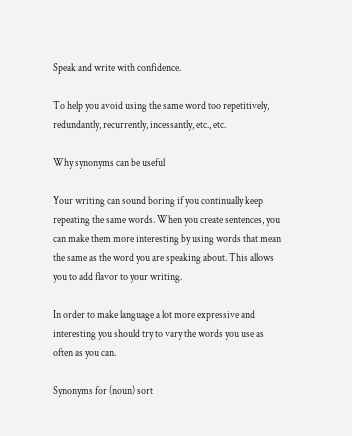Speak and write with confidence.

To help you avoid using the same word too repetitively, redundantly, recurrently, incessantly, etc., etc.

Why synonyms can be useful

Your writing can sound boring if you continually keep repeating the same words. When you create sentences, you can make them more interesting by using words that mean the same as the word you are speaking about. This allows you to add flavor to your writing.

In order to make language a lot more expressive and interesting you should try to vary the words you use as often as you can.

Synonyms for (noun) sort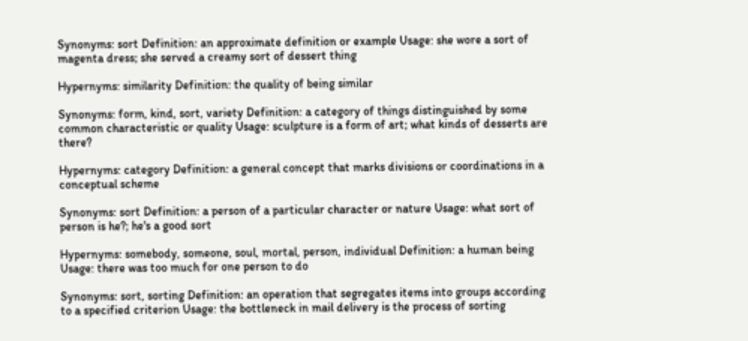Synonyms: sort Definition: an approximate definition or example Usage: she wore a sort of magenta dress; she served a creamy sort of dessert thing

Hypernyms: similarity Definition: the quality of being similar

Synonyms: form, kind, sort, variety Definition: a category of things distinguished by some common characteristic or quality Usage: sculpture is a form of art; what kinds of desserts are there?

Hypernyms: category Definition: a general concept that marks divisions or coordinations in a conceptual scheme

Synonyms: sort Definition: a person of a particular character or nature Usage: what sort of person is he?; he's a good sort

Hypernyms: somebody, someone, soul, mortal, person, individual Definition: a human being Usage: there was too much for one person to do

Synonyms: sort, sorting Definition: an operation that segregates items into groups according to a specified criterion Usage: the bottleneck in mail delivery is the process of sorting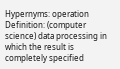Hypernyms: operation Definition: (computer science) data processing in which the result is completely specified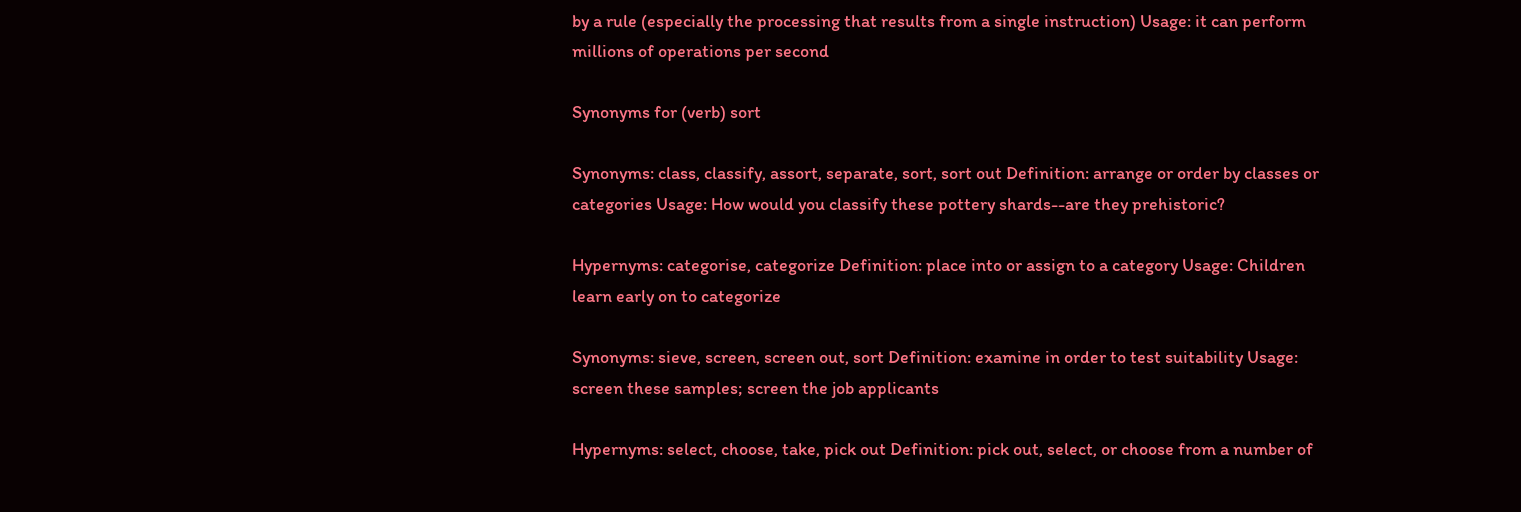by a rule (especially the processing that results from a single instruction) Usage: it can perform millions of operations per second

Synonyms for (verb) sort

Synonyms: class, classify, assort, separate, sort, sort out Definition: arrange or order by classes or categories Usage: How would you classify these pottery shards--are they prehistoric?

Hypernyms: categorise, categorize Definition: place into or assign to a category Usage: Children learn early on to categorize

Synonyms: sieve, screen, screen out, sort Definition: examine in order to test suitability Usage: screen these samples; screen the job applicants

Hypernyms: select, choose, take, pick out Definition: pick out, select, or choose from a number of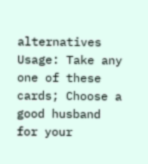alternatives Usage: Take any one of these cards; Choose a good husband for your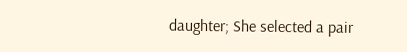daughter; She selected a pair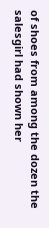of shoes from among the dozen the salesgirl had shown her